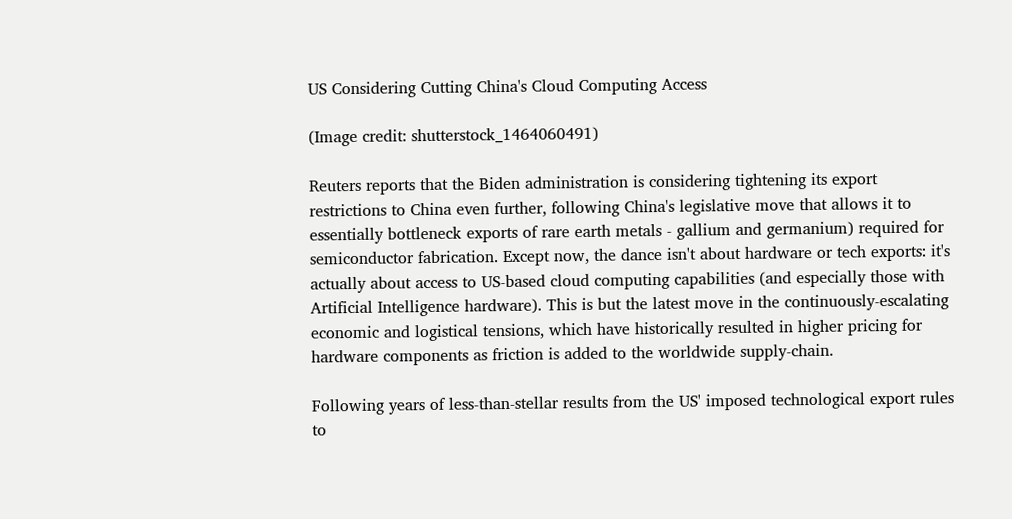US Considering Cutting China's Cloud Computing Access

(Image credit: shutterstock_1464060491)

Reuters reports that the Biden administration is considering tightening its export restrictions to China even further, following China's legislative move that allows it to essentially bottleneck exports of rare earth metals - gallium and germanium) required for semiconductor fabrication. Except now, the dance isn't about hardware or tech exports: it's actually about access to US-based cloud computing capabilities (and especially those with Artificial Intelligence hardware). This is but the latest move in the continuously-escalating economic and logistical tensions, which have historically resulted in higher pricing for hardware components as friction is added to the worldwide supply-chain.

Following years of less-than-stellar results from the US' imposed technological export rules to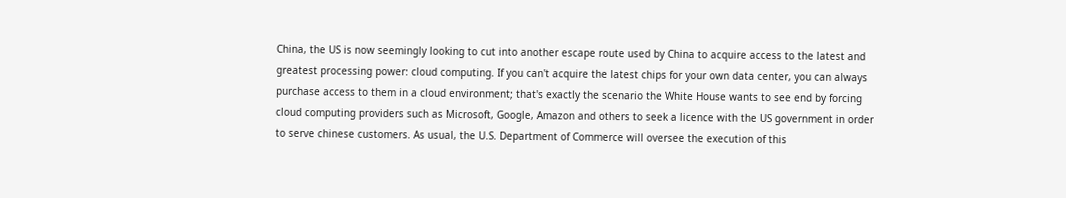China, the US is now seemingly looking to cut into another escape route used by China to acquire access to the latest and greatest processing power: cloud computing. If you can't acquire the latest chips for your own data center, you can always purchase access to them in a cloud environment; that's exactly the scenario the White House wants to see end by forcing cloud computing providers such as Microsoft, Google, Amazon and others to seek a licence with the US government in order to serve chinese customers. As usual, the U.S. Department of Commerce will oversee the execution of this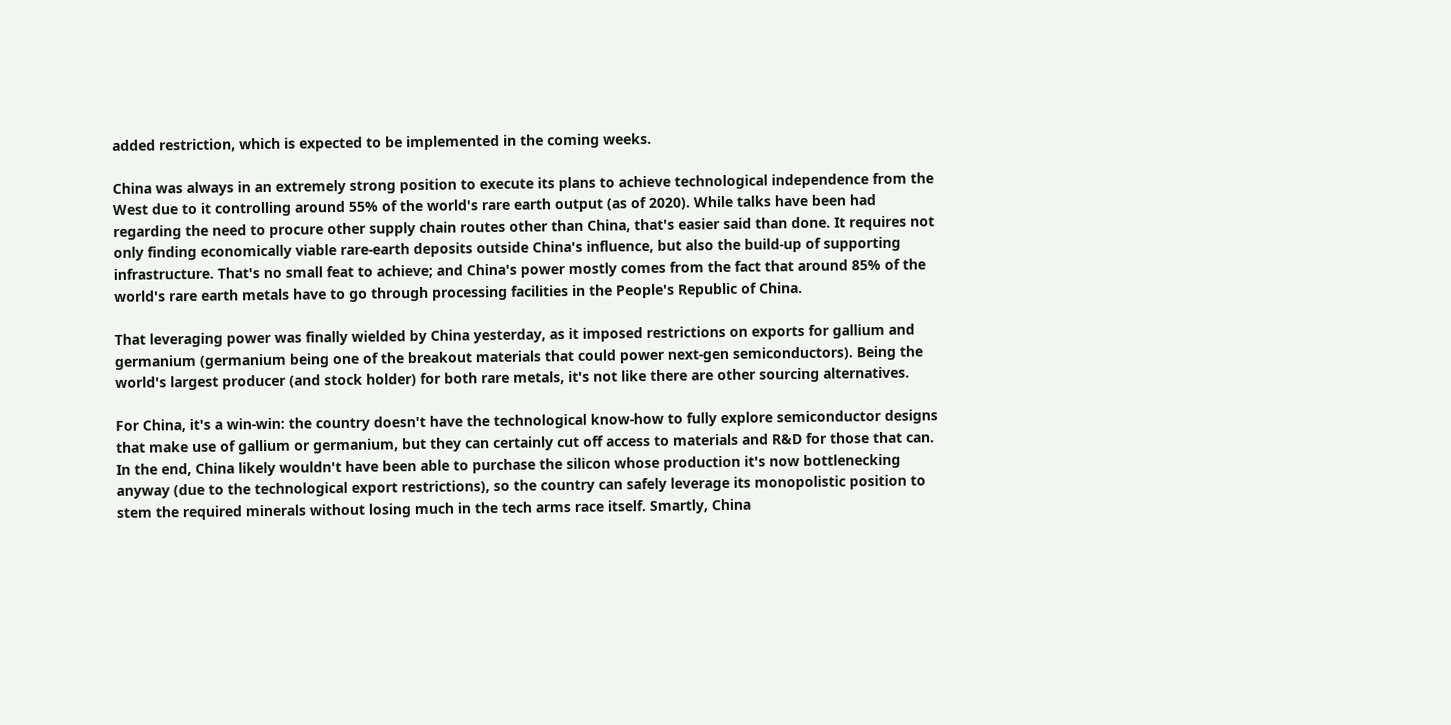added restriction, which is expected to be implemented in the coming weeks.

China was always in an extremely strong position to execute its plans to achieve technological independence from the West due to it controlling around 55% of the world's rare earth output (as of 2020). While talks have been had regarding the need to procure other supply chain routes other than China, that's easier said than done. It requires not only finding economically viable rare-earth deposits outside China's influence, but also the build-up of supporting infrastructure. That's no small feat to achieve; and China's power mostly comes from the fact that around 85% of the world's rare earth metals have to go through processing facilities in the People's Republic of China.

That leveraging power was finally wielded by China yesterday, as it imposed restrictions on exports for gallium and germanium (germanium being one of the breakout materials that could power next-gen semiconductors). Being the world's largest producer (and stock holder) for both rare metals, it's not like there are other sourcing alternatives.

For China, it's a win-win: the country doesn't have the technological know-how to fully explore semiconductor designs that make use of gallium or germanium, but they can certainly cut off access to materials and R&D for those that can. In the end, China likely wouldn't have been able to purchase the silicon whose production it's now bottlenecking anyway (due to the technological export restrictions), so the country can safely leverage its monopolistic position to stem the required minerals without losing much in the tech arms race itself. Smartly, China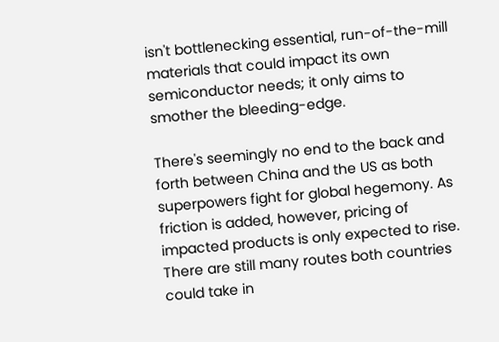isn't bottlenecking essential, run-of-the-mill materials that could impact its own semiconductor needs; it only aims to smother the bleeding-edge.

There's seemingly no end to the back and forth between China and the US as both superpowers fight for global hegemony. As friction is added, however, pricing of impacted products is only expected to rise. There are still many routes both countries could take in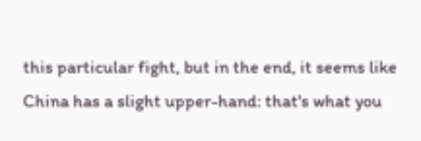this particular fight, but in the end, it seems like China has a slight upper-hand: that's what you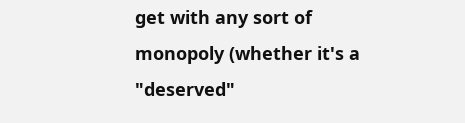get with any sort of monopoly (whether it's a "deserved"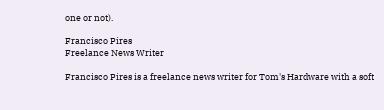one or not).

Francisco Pires
Freelance News Writer

Francisco Pires is a freelance news writer for Tom's Hardware with a soft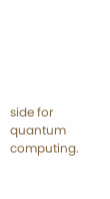side for quantum computing.